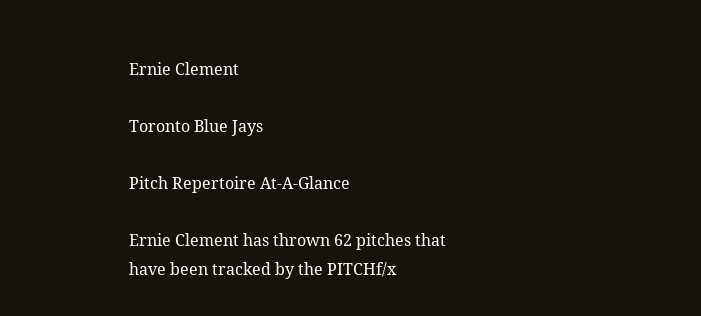Ernie Clement

Toronto Blue Jays

Pitch Repertoire At-A-Glance

Ernie Clement has thrown 62 pitches that have been tracked by the PITCHf/x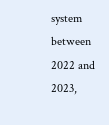system between 2022 and 2023,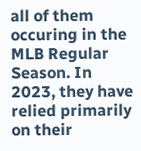all of them occuring in the MLB Regular Season. In 2023, they have relied primarily on their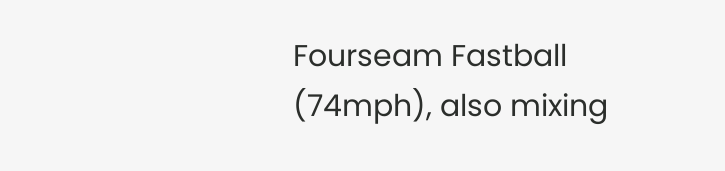Fourseam Fastball (74mph), also mixing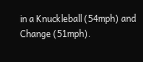in a Knuckleball (54mph) and Change (51mph).